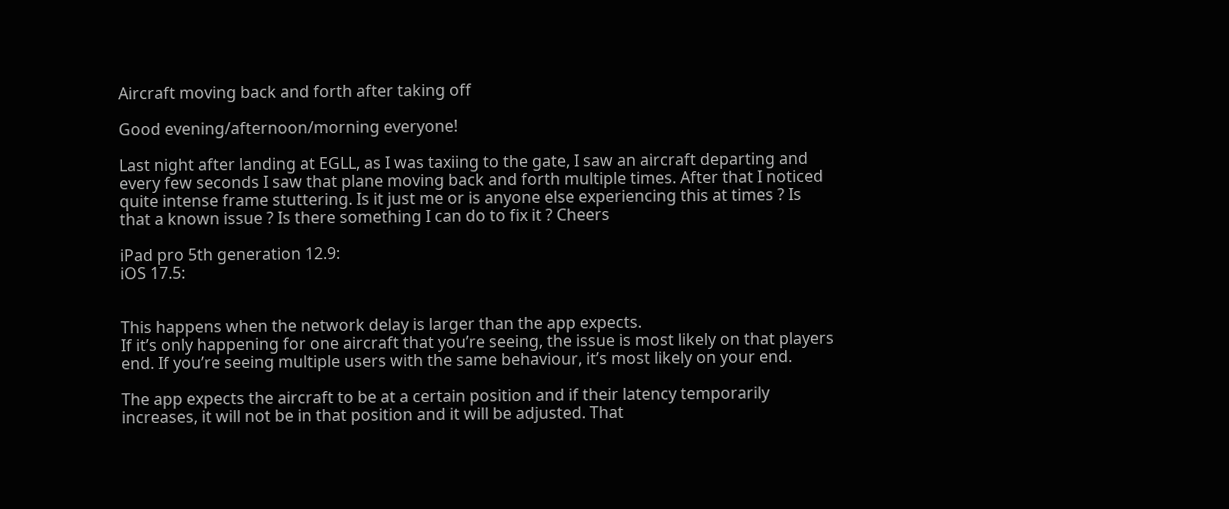Aircraft moving back and forth after taking off

Good evening/afternoon/morning everyone!

Last night after landing at EGLL, as I was taxiing to the gate, I saw an aircraft departing and every few seconds I saw that plane moving back and forth multiple times. After that I noticed quite intense frame stuttering. Is it just me or is anyone else experiencing this at times ? Is that a known issue ? Is there something I can do to fix it ? Cheers

iPad pro 5th generation 12.9:
iOS 17.5:


This happens when the network delay is larger than the app expects.
If it’s only happening for one aircraft that you’re seeing, the issue is most likely on that players end. If you’re seeing multiple users with the same behaviour, it’s most likely on your end.

The app expects the aircraft to be at a certain position and if their latency temporarily increases, it will not be in that position and it will be adjusted. That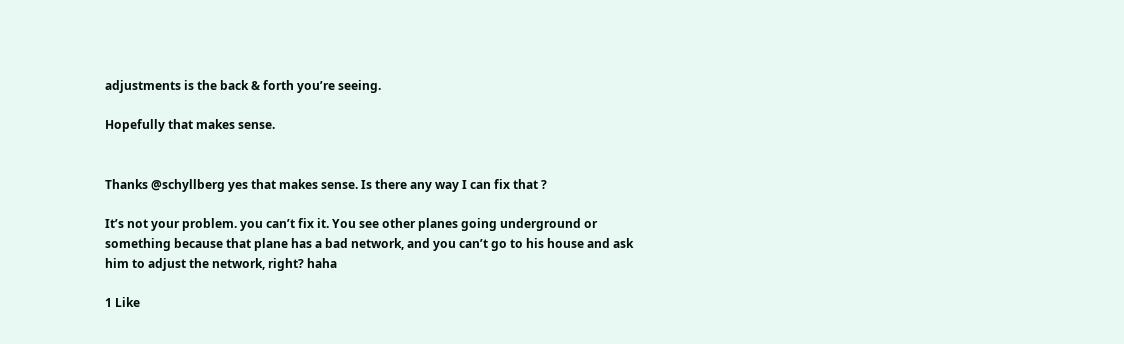adjustments is the back & forth you’re seeing.

Hopefully that makes sense.


Thanks @schyllberg yes that makes sense. Is there any way I can fix that ?

It’s not your problem. you can’t fix it. You see other planes going underground or something because that plane has a bad network, and you can’t go to his house and ask him to adjust the network, right? haha

1 Like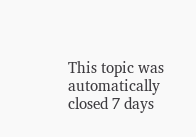This topic was automatically closed 7 days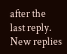after the last reply. New replies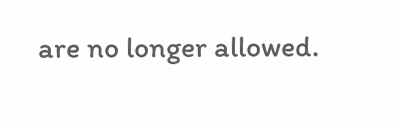are no longer allowed.